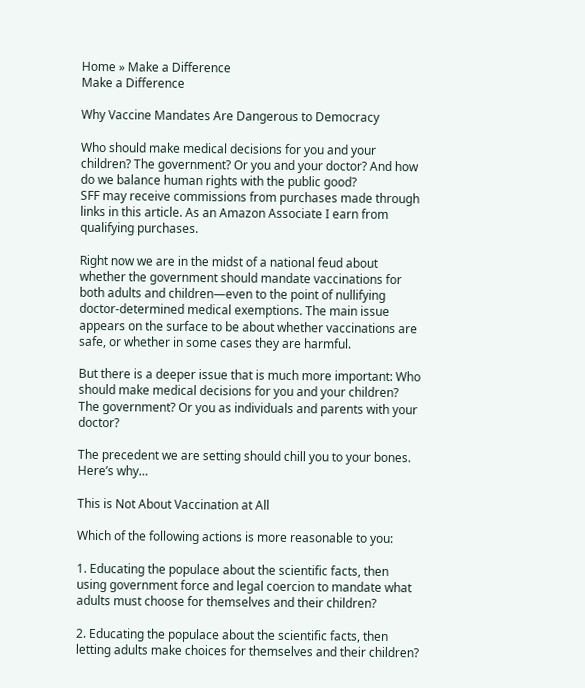Home » Make a Difference
Make a Difference

Why Vaccine Mandates Are Dangerous to Democracy

Who should make medical decisions for you and your children? The government? Or you and your doctor? And how do we balance human rights with the public good?
SFF may receive commissions from purchases made through links in this article. As an Amazon Associate I earn from qualifying purchases.

Right now we are in the midst of a national feud about whether the government should mandate vaccinations for both adults and children—even to the point of nullifying doctor-determined medical exemptions. The main issue appears on the surface to be about whether vaccinations are safe, or whether in some cases they are harmful.

But there is a deeper issue that is much more important: Who should make medical decisions for you and your children? The government? Or you as individuals and parents with your doctor?

The precedent we are setting should chill you to your bones. Here’s why…

This is Not About Vaccination at All

Which of the following actions is more reasonable to you:

1. Educating the populace about the scientific facts, then using government force and legal coercion to mandate what adults must choose for themselves and their children?

2. Educating the populace about the scientific facts, then letting adults make choices for themselves and their children?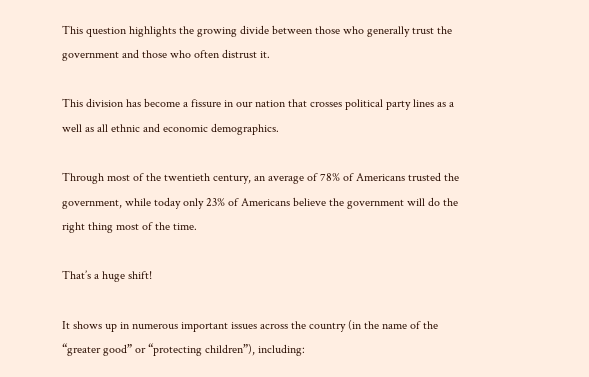This question highlights the growing divide between those who generally trust the government and those who often distrust it.

This division has become a fissure in our nation that crosses political party lines as a well as all ethnic and economic demographics.

Through most of the twentieth century, an average of 78% of Americans trusted the government, while today only 23% of Americans believe the government will do the right thing most of the time.

That’s a huge shift!

It shows up in numerous important issues across the country (in the name of the “greater good” or “protecting children”), including: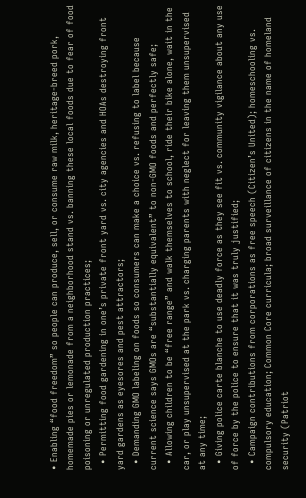• Enabling “food freedom” so people can produce, sell, or consume raw milk, heritage-breed pork, homemade pies or lemonade from a neighborhood stand vs. banning these local foods due to fear of food poisoning or unregulated production practices;
  • Permitting food gardening in one’s private front yard vs. city agencies and HOAs destroying front yard gardens as eyesores and pest attractors;
  • Demanding GMO labeling on foods so consumers can make a choice vs. refusing to label because current science says GMOs are “substantially equivalent” to non-GMO foods and perfectly safe;
  • Allowing children to be “free range” and walk themselves to school, ride their bike alone, wait in the car, or play unsupervised at the park vs. charging parents with neglect for leaving them unsupervised at any time;
  • Giving police carte blanche to use deadly force as they see fit vs. community vigilance about any use of force by the police to ensure that it was truly justified;
  • Campaign contributions from corporations as free speech (Citizen’s United); homeschooling vs. compulsory education; Common Core curricula; broad surveillance of citizens in the name of homeland security (Patriot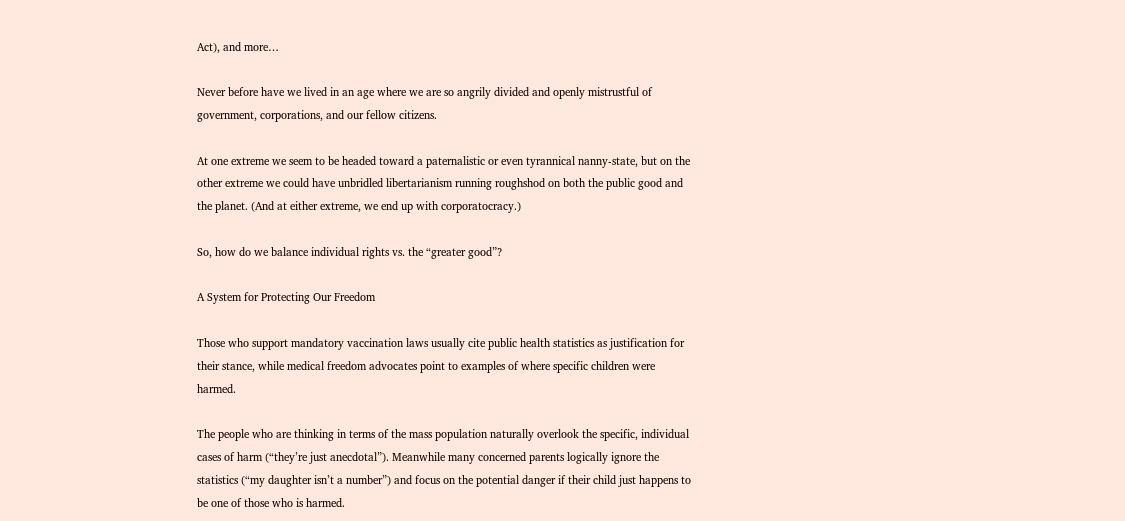Act), and more…

Never before have we lived in an age where we are so angrily divided and openly mistrustful of government, corporations, and our fellow citizens.

At one extreme we seem to be headed toward a paternalistic or even tyrannical nanny-state, but on the other extreme we could have unbridled libertarianism running roughshod on both the public good and the planet. (And at either extreme, we end up with corporatocracy.)

So, how do we balance individual rights vs. the “greater good”?

A System for Protecting Our Freedom

Those who support mandatory vaccination laws usually cite public health statistics as justification for their stance, while medical freedom advocates point to examples of where specific children were harmed.

The people who are thinking in terms of the mass population naturally overlook the specific, individual cases of harm (“they’re just anecdotal”). Meanwhile many concerned parents logically ignore the statistics (“my daughter isn’t a number”) and focus on the potential danger if their child just happens to be one of those who is harmed.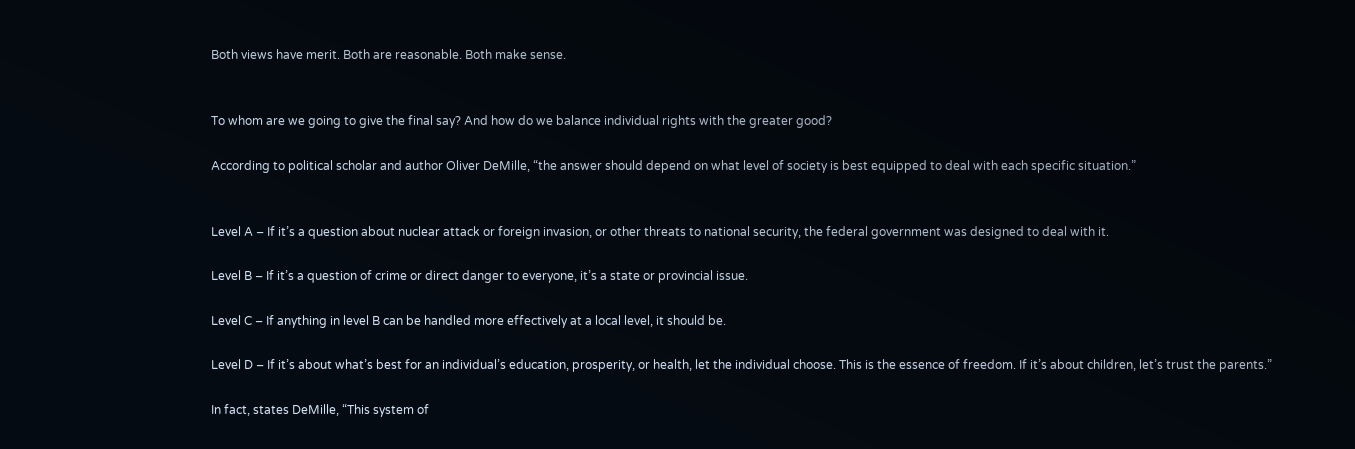Both views have merit. Both are reasonable. Both make sense.


To whom are we going to give the final say? And how do we balance individual rights with the greater good?

According to political scholar and author Oliver DeMille, “the answer should depend on what level of society is best equipped to deal with each specific situation.”


Level A – If it’s a question about nuclear attack or foreign invasion, or other threats to national security, the federal government was designed to deal with it.

Level B – If it’s a question of crime or direct danger to everyone, it’s a state or provincial issue.

Level C – If anything in level B can be handled more effectively at a local level, it should be.

Level D – If it’s about what’s best for an individual’s education, prosperity, or health, let the individual choose. This is the essence of freedom. If it’s about children, let’s trust the parents.”

In fact, states DeMille, “This system of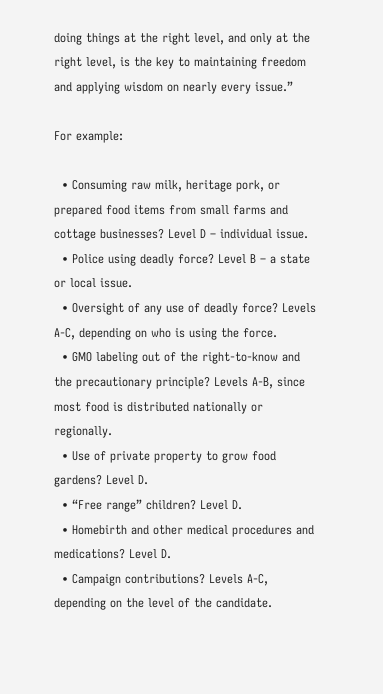doing things at the right level, and only at the right level, is the key to maintaining freedom and applying wisdom on nearly every issue.”

For example:

  • Consuming raw milk, heritage pork, or prepared food items from small farms and cottage businesses? Level D – individual issue.
  • Police using deadly force? Level B – a state or local issue.
  • Oversight of any use of deadly force? Levels A-C, depending on who is using the force.
  • GMO labeling out of the right-to-know and the precautionary principle? Levels A-B, since most food is distributed nationally or regionally.
  • Use of private property to grow food gardens? Level D.
  • “Free range” children? Level D.
  • Homebirth and other medical procedures and medications? Level D.
  • Campaign contributions? Levels A-C, depending on the level of the candidate.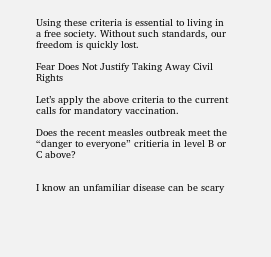Using these criteria is essential to living in a free society. Without such standards, our freedom is quickly lost.

Fear Does Not Justify Taking Away Civil Rights

Let’s apply the above criteria to the current calls for mandatory vaccination.

Does the recent measles outbreak meet the “danger to everyone” critieria in level B or C above?


I know an unfamiliar disease can be scary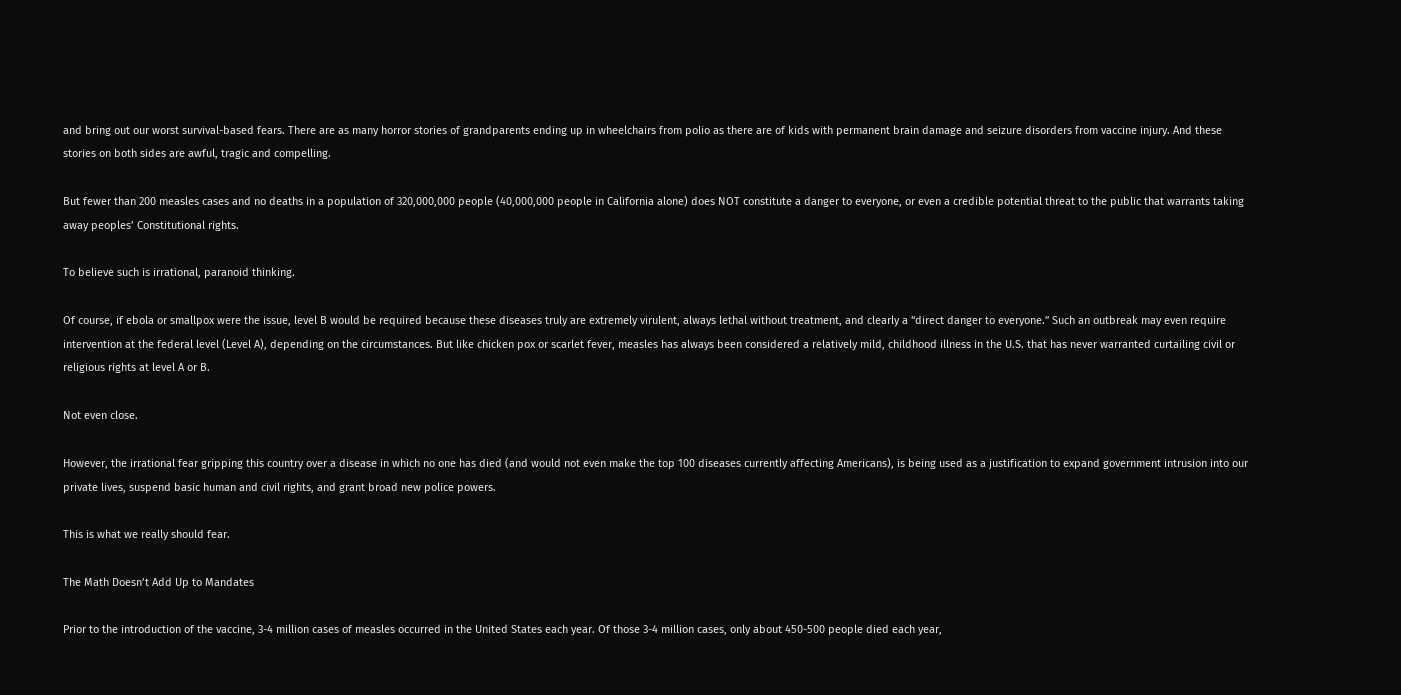and bring out our worst survival-based fears. There are as many horror stories of grandparents ending up in wheelchairs from polio as there are of kids with permanent brain damage and seizure disorders from vaccine injury. And these stories on both sides are awful, tragic and compelling.

But fewer than 200 measles cases and no deaths in a population of 320,000,000 people (40,000,000 people in California alone) does NOT constitute a danger to everyone, or even a credible potential threat to the public that warrants taking away peoples’ Constitutional rights.

To believe such is irrational, paranoid thinking.

Of course, if ebola or smallpox were the issue, level B would be required because these diseases truly are extremely virulent, always lethal without treatment, and clearly a “direct danger to everyone.” Such an outbreak may even require intervention at the federal level (Level A), depending on the circumstances. But like chicken pox or scarlet fever, measles has always been considered a relatively mild, childhood illness in the U.S. that has never warranted curtailing civil or religious rights at level A or B.

Not even close.

However, the irrational fear gripping this country over a disease in which no one has died (and would not even make the top 100 diseases currently affecting Americans), is being used as a justification to expand government intrusion into our private lives, suspend basic human and civil rights, and grant broad new police powers.

This is what we really should fear.

The Math Doesn’t Add Up to Mandates

Prior to the introduction of the vaccine, 3-4 million cases of measles occurred in the United States each year. Of those 3-4 million cases, only about 450-500 people died each year,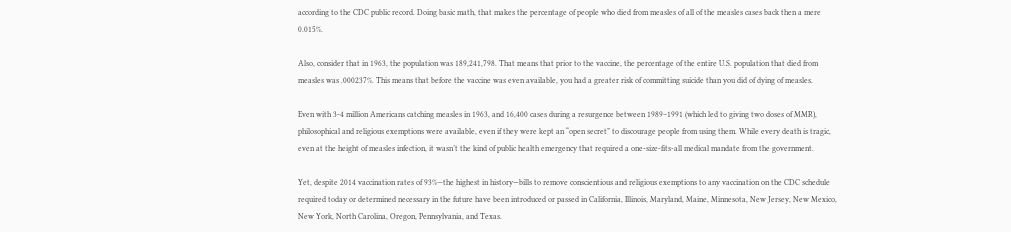according to the CDC public record. Doing basic math, that makes the percentage of people who died from measles of all of the measles cases back then a mere 0.015%.

Also, consider that in 1963, the population was 189,241,798. That means that prior to the vaccine, the percentage of the entire U.S. population that died from measles was .000237%. This means that before the vaccine was even available, you had a greater risk of committing suicide than you did of dying of measles.

Even with 3-4 million Americans catching measles in 1963, and 16,400 cases during a resurgence between 1989–1991 (which led to giving two doses of MMR), philosophical and religious exemptions were available, even if they were kept an “open secret” to discourage people from using them. While every death is tragic, even at the height of measles infection, it wasn’t the kind of public health emergency that required a one-size-fits-all medical mandate from the government.

Yet, despite 2014 vaccination rates of 93%—the highest in history—bills to remove conscientious and religious exemptions to any vaccination on the CDC schedule required today or determined necessary in the future have been introduced or passed in California, Illinois, Maryland, Maine, Minnesota, New Jersey, New Mexico, New York, North Carolina, Oregon, Pennsylvania, and Texas.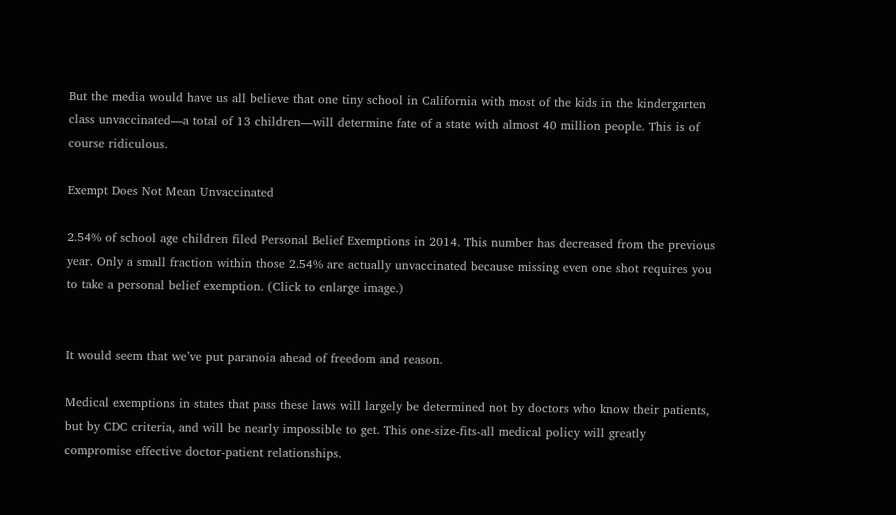But the media would have us all believe that one tiny school in California with most of the kids in the kindergarten class unvaccinated—a total of 13 children—will determine fate of a state with almost 40 million people. This is of course ridiculous.

Exempt Does Not Mean Unvaccinated

2.54% of school age children filed Personal Belief Exemptions in 2014. This number has decreased from the previous year. Only a small fraction within those 2.54% are actually unvaccinated because missing even one shot requires you to take a personal belief exemption. (Click to enlarge image.)


It would seem that we’ve put paranoia ahead of freedom and reason.

Medical exemptions in states that pass these laws will largely be determined not by doctors who know their patients, but by CDC criteria, and will be nearly impossible to get. This one-size-fits-all medical policy will greatly compromise effective doctor-patient relationships.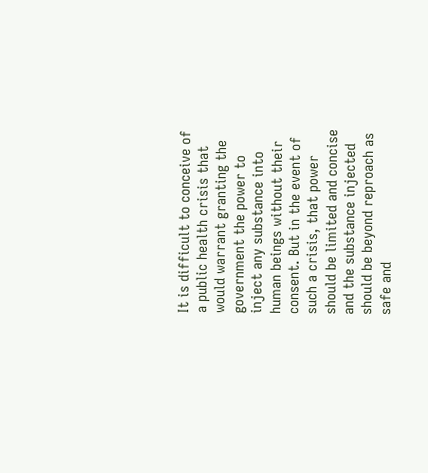It is difficult to conceive of a public health crisis that would warrant granting the government the power to inject any substance into human beings without their consent. But in the event of such a crisis, that power should be limited and concise and the substance injected should be beyond reproach as safe and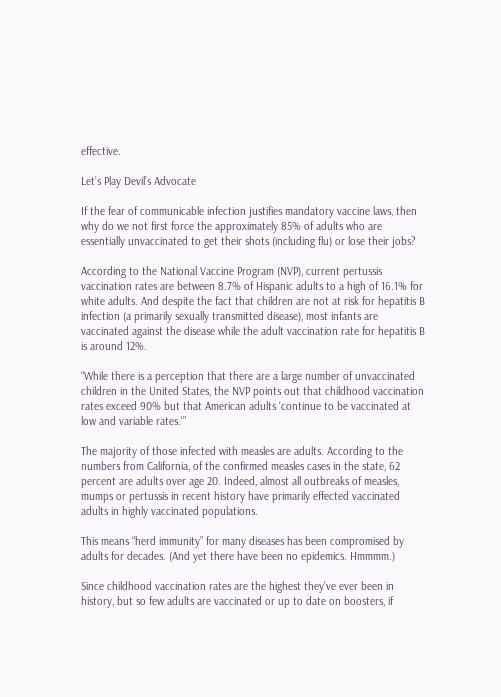effective.

Let’s Play Devil’s Advocate

If the fear of communicable infection justifies mandatory vaccine laws, then why do we not first force the approximately 85% of adults who are essentially unvaccinated to get their shots (including flu) or lose their jobs?

According to the National Vaccine Program (NVP), current pertussis vaccination rates are between 8.7% of Hispanic adults to a high of 16.1% for white adults. And despite the fact that children are not at risk for hepatitis B infection (a primarily sexually transmitted disease), most infants are vaccinated against the disease while the adult vaccination rate for hepatitis B is around 12%.

“While there is a perception that there are a large number of unvaccinated children in the United States, the NVP points out that childhood vaccination rates exceed 90% but that American adults ‘continue to be vaccinated at low and variable rates.'”

The majority of those infected with measles are adults. According to the numbers from California, of the confirmed measles cases in the state, 62 percent are adults over age 20. Indeed, almost all outbreaks of measles, mumps or pertussis in recent history have primarily effected vaccinated adults in highly vaccinated populations.

This means “herd immunity” for many diseases has been compromised by adults for decades. (And yet there have been no epidemics. Hmmmm.)

Since childhood vaccination rates are the highest they’ve ever been in history, but so few adults are vaccinated or up to date on boosters, if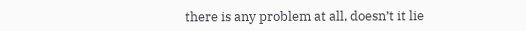there is any problem at all, doesn’t it lie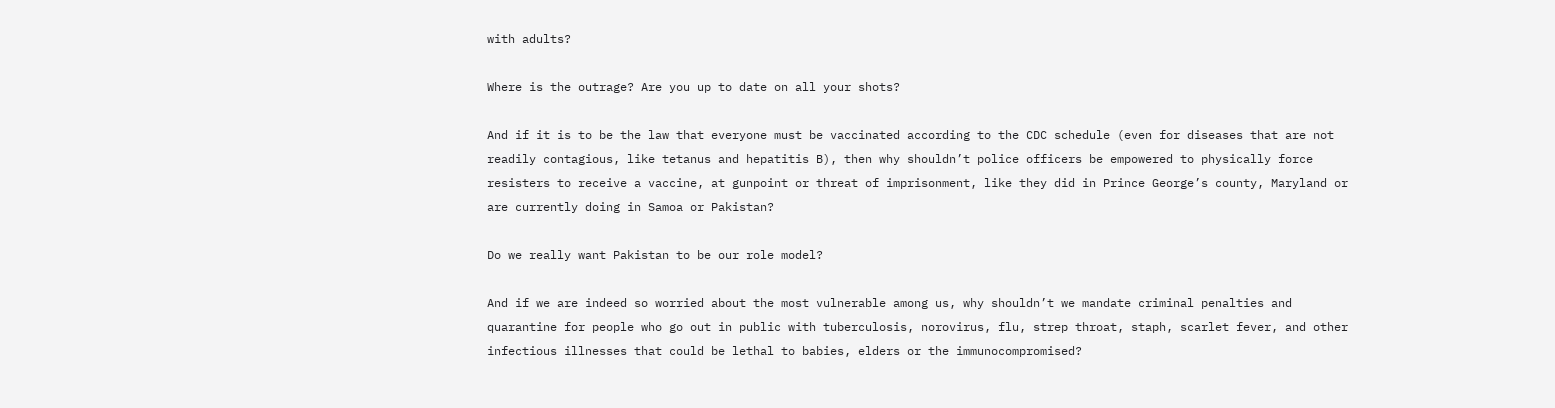with adults?

Where is the outrage? Are you up to date on all your shots?

And if it is to be the law that everyone must be vaccinated according to the CDC schedule (even for diseases that are not readily contagious, like tetanus and hepatitis B), then why shouldn’t police officers be empowered to physically force resisters to receive a vaccine, at gunpoint or threat of imprisonment, like they did in Prince George’s county, Maryland or are currently doing in Samoa or Pakistan?

Do we really want Pakistan to be our role model?

And if we are indeed so worried about the most vulnerable among us, why shouldn’t we mandate criminal penalties and quarantine for people who go out in public with tuberculosis, norovirus, flu, strep throat, staph, scarlet fever, and other infectious illnesses that could be lethal to babies, elders or the immunocompromised?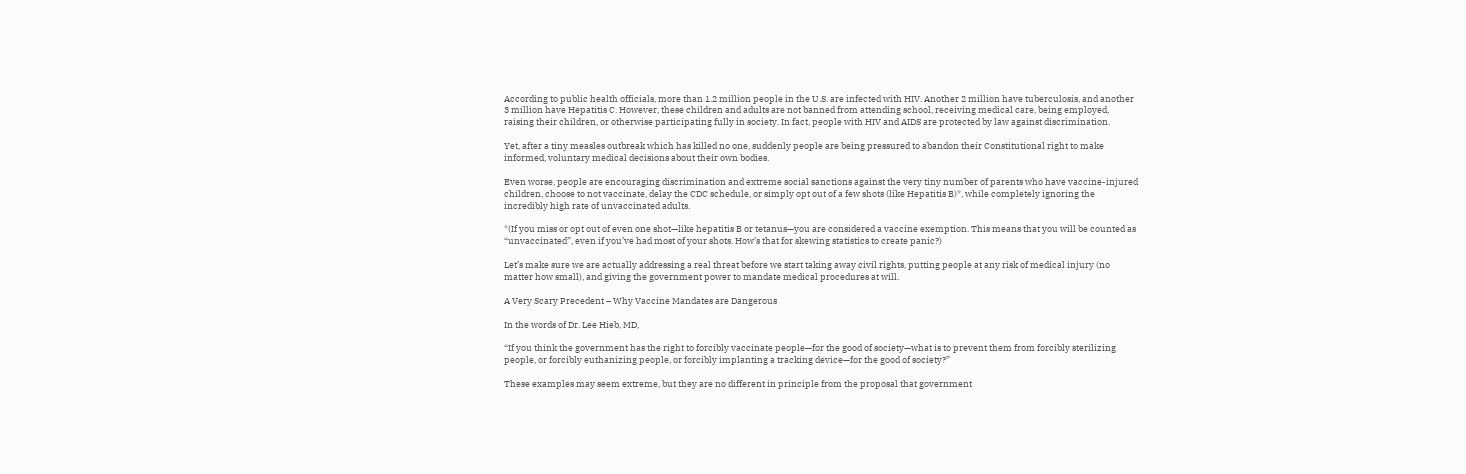According to public health officials, more than 1.2 million people in the U.S. are infected with HIV. Another 2 million have tuberculosis, and another 3 million have Hepatitis C. However, these children and adults are not banned from attending school, receiving medical care, being employed, raising their children, or otherwise participating fully in society. In fact, people with HIV and AIDS are protected by law against discrimination.

Yet, after a tiny measles outbreak which has killed no one, suddenly people are being pressured to abandon their Constitutional right to make informed, voluntary medical decisions about their own bodies.

Even worse, people are encouraging discrimination and extreme social sanctions against the very tiny number of parents who have vaccine-injured children, choose to not vaccinate, delay the CDC schedule, or simply opt out of a few shots (like Hepatitis B)*, while completely ignoring the incredibly high rate of unvaccinated adults.

*(If you miss or opt out of even one shot—like hepatitis B or tetanus—you are considered a vaccine exemption. This means that you will be counted as “unvaccinated”, even if you’ve had most of your shots. How’s that for skewing statistics to create panic?)

Let’s make sure we are actually addressing a real threat before we start taking away civil rights, putting people at any risk of medical injury (no matter how small), and giving the government power to mandate medical procedures at will.

A Very Scary Precedent – Why Vaccine Mandates are Dangerous

In the words of Dr. Lee Hieb, MD,

“If you think the government has the right to forcibly vaccinate people—for the good of society—what is to prevent them from forcibly sterilizing people, or forcibly euthanizing people, or forcibly implanting a tracking device—for the good of society?”

These examples may seem extreme, but they are no different in principle from the proposal that government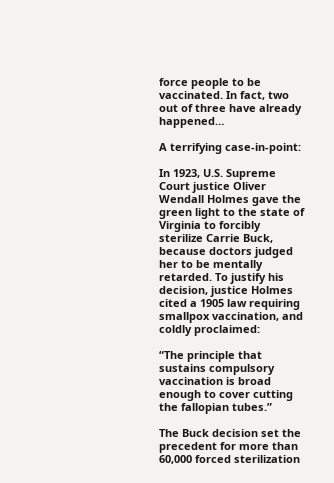force people to be vaccinated. In fact, two out of three have already happened…

A terrifying case-in-point:

In 1923, U.S. Supreme Court justice Oliver Wendall Holmes gave the green light to the state of Virginia to forcibly sterilize Carrie Buck, because doctors judged her to be mentally retarded. To justify his decision, justice Holmes cited a 1905 law requiring smallpox vaccination, and coldly proclaimed:

“The principle that sustains compulsory vaccination is broad enough to cover cutting the fallopian tubes.”

The Buck decision set the precedent for more than 60,000 forced sterilization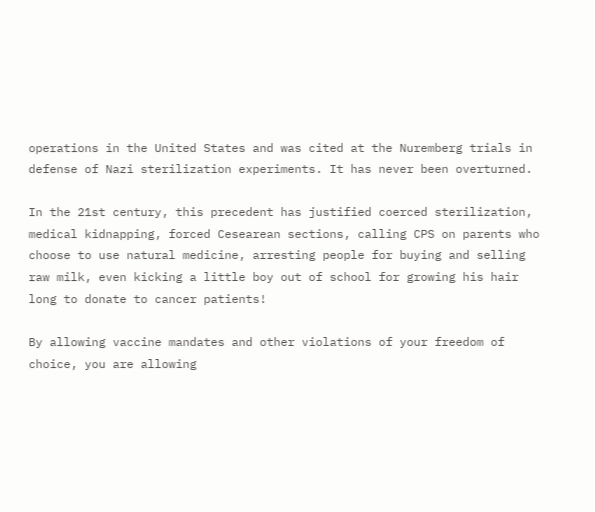operations in the United States and was cited at the Nuremberg trials in defense of Nazi sterilization experiments. It has never been overturned.

In the 21st century, this precedent has justified coerced sterilization, medical kidnapping, forced Cesearean sections, calling CPS on parents who choose to use natural medicine, arresting people for buying and selling raw milk, even kicking a little boy out of school for growing his hair long to donate to cancer patients!

By allowing vaccine mandates and other violations of your freedom of choice, you are allowing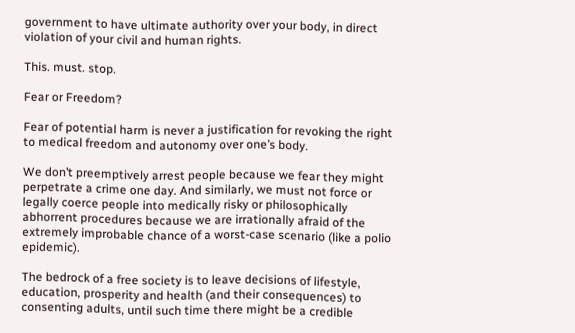government to have ultimate authority over your body, in direct violation of your civil and human rights.

This. must. stop.

Fear or Freedom?

Fear of potential harm is never a justification for revoking the right to medical freedom and autonomy over one’s body.

We don’t preemptively arrest people because we fear they might perpetrate a crime one day. And similarly, we must not force or legally coerce people into medically risky or philosophically abhorrent procedures because we are irrationally afraid of the extremely improbable chance of a worst-case scenario (like a polio epidemic).

The bedrock of a free society is to leave decisions of lifestyle, education, prosperity and health (and their consequences) to consenting adults, until such time there might be a credible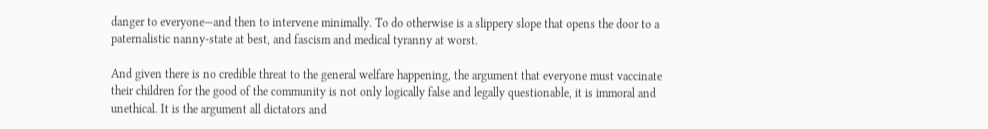danger to everyone—and then to intervene minimally. To do otherwise is a slippery slope that opens the door to a paternalistic nanny-state at best, and fascism and medical tyranny at worst.

And given there is no credible threat to the general welfare happening, the argument that everyone must vaccinate their children for the good of the community is not only logically false and legally questionable, it is immoral and unethical. It is the argument all dictators and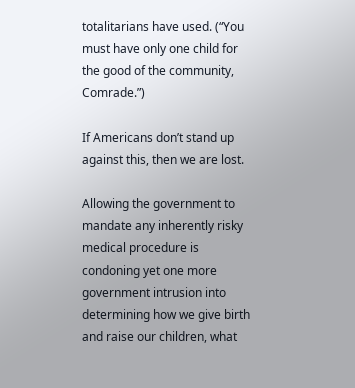totalitarians have used. (“You must have only one child for the good of the community, Comrade.”)

If Americans don’t stand up against this, then we are lost.

Allowing the government to mandate any inherently risky medical procedure is condoning yet one more government intrusion into determining how we give birth and raise our children, what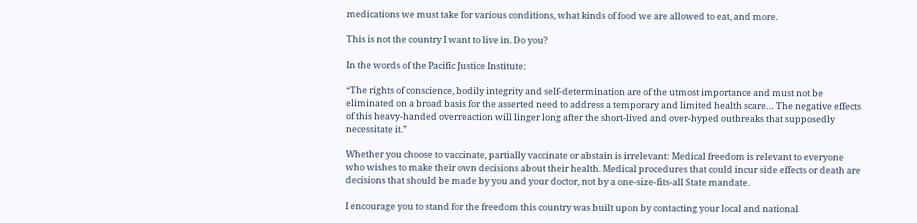medications we must take for various conditions, what kinds of food we are allowed to eat, and more.

This is not the country I want to live in. Do you?

In the words of the Pacific Justice Institute:

“The rights of conscience, bodily integrity and self-determination are of the utmost importance and must not be eliminated on a broad basis for the asserted need to address a temporary and limited health scare… The negative effects of this heavy-handed overreaction will linger long after the short-lived and over-hyped outbreaks that supposedly necessitate it.”

Whether you choose to vaccinate, partially vaccinate or abstain is irrelevant: Medical freedom is relevant to everyone who wishes to make their own decisions about their health. Medical procedures that could incur side effects or death are decisions that should be made by you and your doctor, not by a one-size-fits-all State mandate.

I encourage you to stand for the freedom this country was built upon by contacting your local and national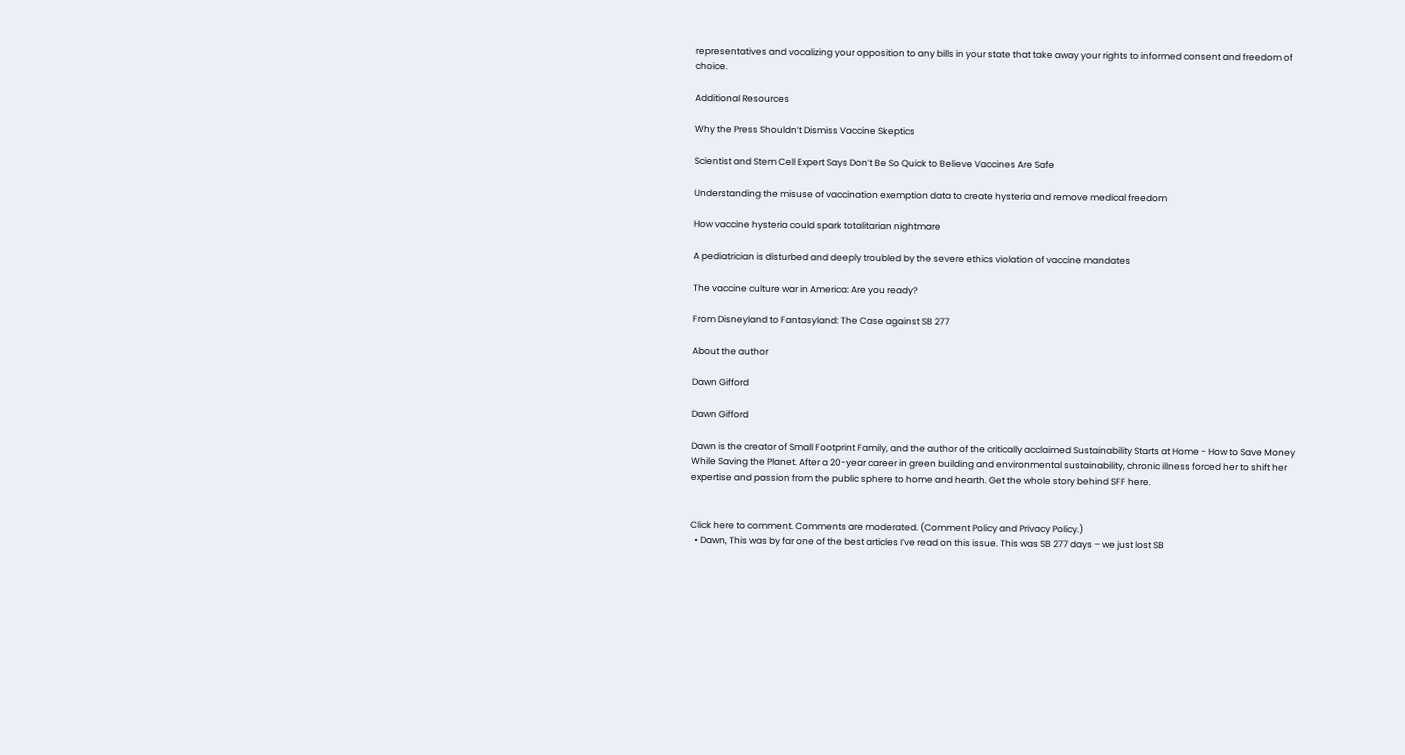representatives and vocalizing your opposition to any bills in your state that take away your rights to informed consent and freedom of choice.

Additional Resources

Why the Press Shouldn’t Dismiss Vaccine Skeptics

Scientist and Stem Cell Expert Says Don’t Be So Quick to Believe Vaccines Are Safe

Understanding the misuse of vaccination exemption data to create hysteria and remove medical freedom

How vaccine hysteria could spark totalitarian nightmare

A pediatrician is disturbed and deeply troubled by the severe ethics violation of vaccine mandates

The vaccine culture war in America: Are you ready?

From Disneyland to Fantasyland: The Case against SB 277

About the author

Dawn Gifford

Dawn Gifford

Dawn is the creator of Small Footprint Family, and the author of the critically acclaimed Sustainability Starts at Home - How to Save Money While Saving the Planet. After a 20-year career in green building and environmental sustainability, chronic illness forced her to shift her expertise and passion from the public sphere to home and hearth. Get the whole story behind SFF here.


Click here to comment. Comments are moderated. (Comment Policy and Privacy Policy.)
  • Dawn, This was by far one of the best articles I’ve read on this issue. This was SB 277 days – we just lost SB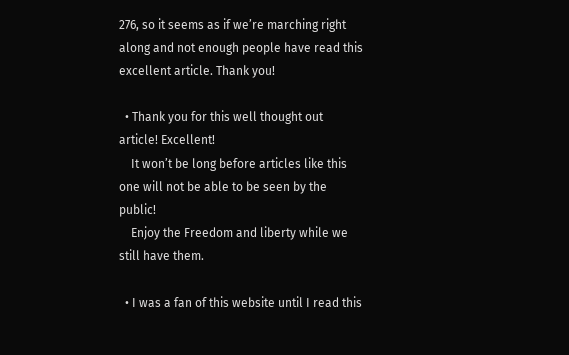276, so it seems as if we’re marching right along and not enough people have read this excellent article. Thank you!

  • Thank you for this well thought out article! Excellent!
    It won’t be long before articles like this one will not be able to be seen by the public!
    Enjoy the Freedom and liberty while we still have them.

  • I was a fan of this website until I read this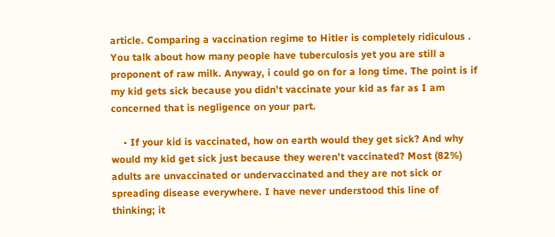article. Comparing a vaccination regime to Hitler is completely ridiculous . You talk about how many people have tuberculosis yet you are still a proponent of raw milk. Anyway, i could go on for a long time. The point is if my kid gets sick because you didn’t vaccinate your kid as far as I am concerned that is negligence on your part.

    • If your kid is vaccinated, how on earth would they get sick? And why would my kid get sick just because they weren’t vaccinated? Most (82%) adults are unvaccinated or undervaccinated and they are not sick or spreading disease everywhere. I have never understood this line of thinking; it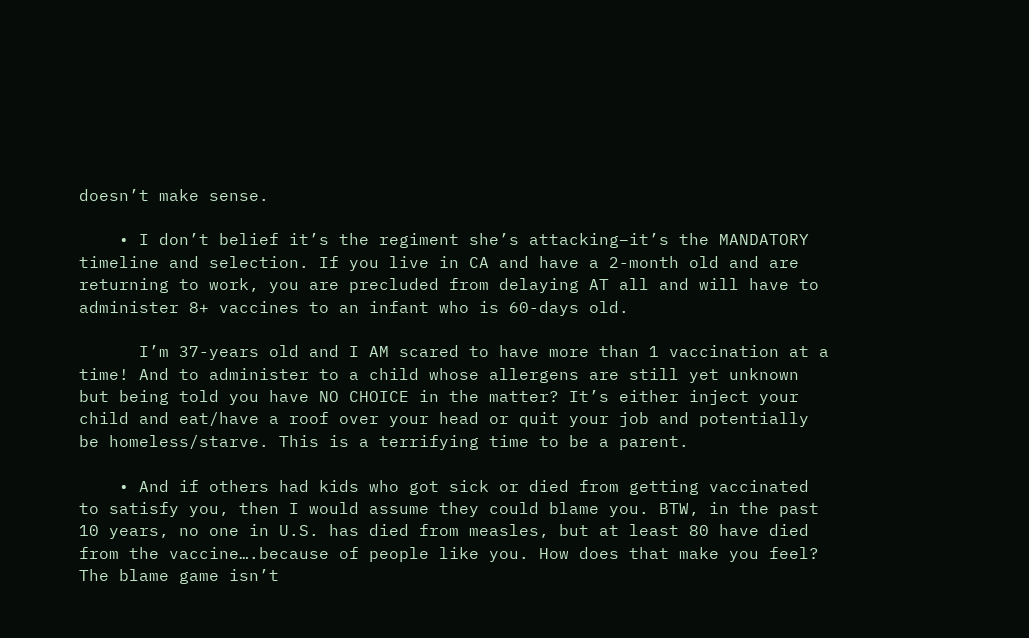doesn’t make sense.

    • I don’t belief it’s the regiment she’s attacking–it’s the MANDATORY timeline and selection. If you live in CA and have a 2-month old and are returning to work, you are precluded from delaying AT all and will have to administer 8+ vaccines to an infant who is 60-days old.

      I’m 37-years old and I AM scared to have more than 1 vaccination at a time! And to administer to a child whose allergens are still yet unknown but being told you have NO CHOICE in the matter? It’s either inject your child and eat/have a roof over your head or quit your job and potentially be homeless/starve. This is a terrifying time to be a parent.

    • And if others had kids who got sick or died from getting vaccinated to satisfy you, then I would assume they could blame you. BTW, in the past 10 years, no one in U.S. has died from measles, but at least 80 have died from the vaccine….because of people like you. How does that make you feel? The blame game isn’t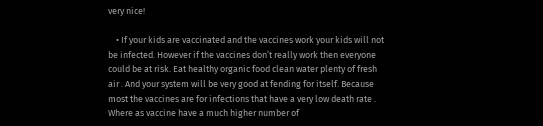very nice!

    • If your kids are vaccinated and the vaccines work your kids will not be infected. However if the vaccines don’t really work then everyone could be at risk. Eat healthy organic food clean water plenty of fresh air . And your system will be very good at fending for itself. Because most the vaccines are for infections that have a very low death rate . Where as vaccine have a much higher number of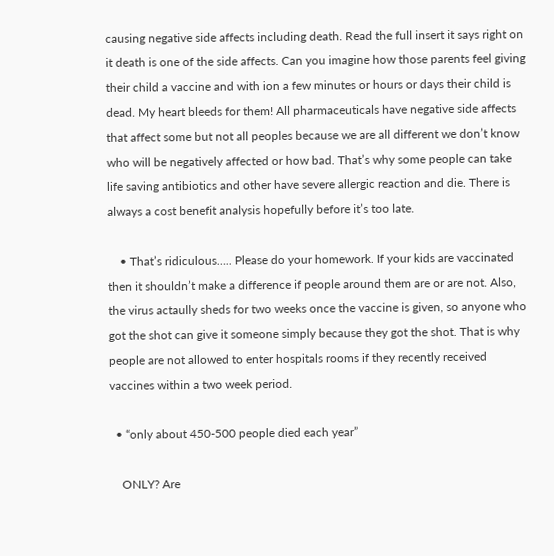causing negative side affects including death. Read the full insert it says right on it death is one of the side affects. Can you imagine how those parents feel giving their child a vaccine and with ion a few minutes or hours or days their child is dead. My heart bleeds for them! All pharmaceuticals have negative side affects that affect some but not all peoples because we are all different we don’t know who will be negatively affected or how bad. That’s why some people can take life saving antibiotics and other have severe allergic reaction and die. There is always a cost benefit analysis hopefully before it’s too late.

    • That’s ridiculous….. Please do your homework. If your kids are vaccinated then it shouldn’t make a difference if people around them are or are not. Also, the virus actaully sheds for two weeks once the vaccine is given, so anyone who got the shot can give it someone simply because they got the shot. That is why people are not allowed to enter hospitals rooms if they recently received vaccines within a two week period.

  • “only about 450-500 people died each year”

    ONLY? Are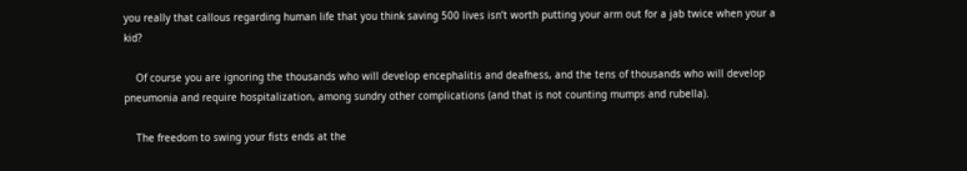you really that callous regarding human life that you think saving 500 lives isn’t worth putting your arm out for a jab twice when your a kid?

    Of course you are ignoring the thousands who will develop encephalitis and deafness, and the tens of thousands who will develop pneumonia and require hospitalization, among sundry other complications (and that is not counting mumps and rubella).

    The freedom to swing your fists ends at the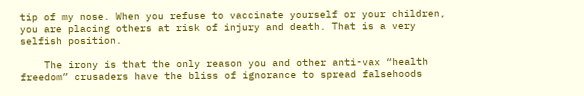tip of my nose. When you refuse to vaccinate yourself or your children, you are placing others at risk of injury and death. That is a very selfish position.

    The irony is that the only reason you and other anti-vax “health freedom” crusaders have the bliss of ignorance to spread falsehoods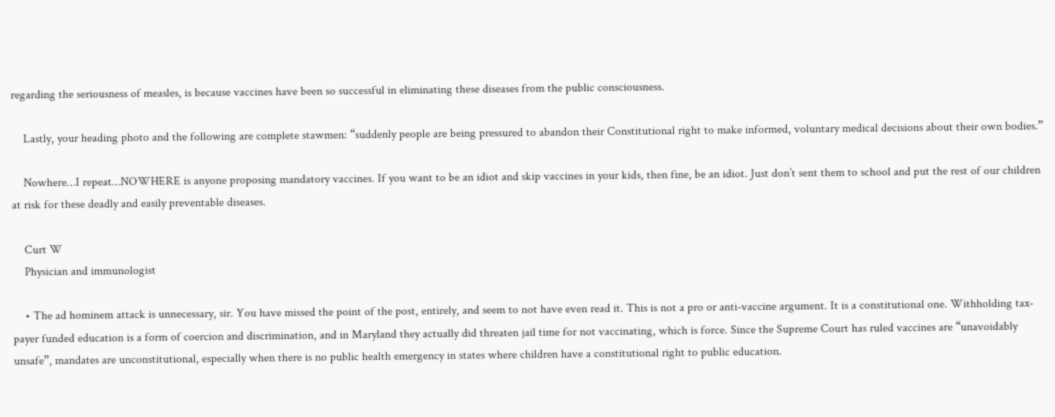regarding the seriousness of measles, is because vaccines have been so successful in eliminating these diseases from the public consciousness.

    Lastly, your heading photo and the following are complete stawmen: “suddenly people are being pressured to abandon their Constitutional right to make informed, voluntary medical decisions about their own bodies.”

    Nowhere…I repeat…NOWHERE is anyone proposing mandatory vaccines. If you want to be an idiot and skip vaccines in your kids, then fine, be an idiot. Just don’t sent them to school and put the rest of our children at risk for these deadly and easily preventable diseases.

    Curt W
    Physician and immunologist

    • The ad hominem attack is unnecessary, sir. You have missed the point of the post, entirely, and seem to not have even read it. This is not a pro or anti-vaccine argument. It is a constitutional one. Withholding tax-payer funded education is a form of coercion and discrimination, and in Maryland they actually did threaten jail time for not vaccinating, which is force. Since the Supreme Court has ruled vaccines are “unavoidably unsafe”, mandates are unconstitutional, especially when there is no public health emergency in states where children have a constitutional right to public education.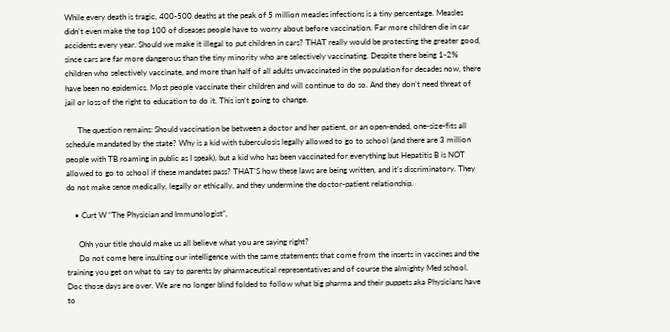While every death is tragic, 400-500 deaths at the peak of 5 million measles infections is a tiny percentage. Measles didn’t even make the top 100 of diseases people have to worry about before vaccination. Far more children die in car accidents every year. Should we make it illegal to put children in cars? THAT really would be protecting the greater good, since cars are far more dangerous than the tiny minority who are selectively vaccinating. Despite there being 1-2% children who selectively vaccinate, and more than half of all adults unvaccinated in the population for decades now, there have been no epidemics. Most people vaccinate their children and will continue to do so. And they don’t need threat of jail or loss of the right to education to do it. This isn’t going to change.

      The question remains: Should vaccination be between a doctor and her patient, or an open-ended, one-size-fits all schedule mandated by the state? Why is a kid with tuberculosis legally allowed to go to school (and there are 3 million people with TB roaming in public as I speak), but a kid who has been vaccinated for everything but Hepatitis B is NOT allowed to go to school if these mandates pass? THAT’S how these laws are being written, and it’s discriminatory. They do not make sense medically, legally or ethically, and they undermine the doctor-patient relationship.

    • Curt W “The Physician and Immunologist”,

      Ohh your title should make us all believe what you are saying right?
      Do not come here insulting our intelligence with the same statements that come from the inserts in vaccines and the training you get on what to say to parents by pharmaceutical representatives and of course the almighty Med school. Doc those days are over. We are no longer blind folded to follow what big pharma and their puppets aka Physicians have to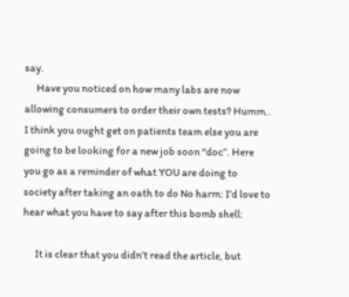say.
      Have you noticed on how many labs are now allowing consumers to order their own tests? Humm.. I think you ought get on patients team else you are going to be looking for a new job soon “doc”. Here you go as a reminder of what YOU are doing to society after taking an oath to do No harm: I’d love to hear what you have to say after this bomb shell:

      It is clear that you didn’t read the article, but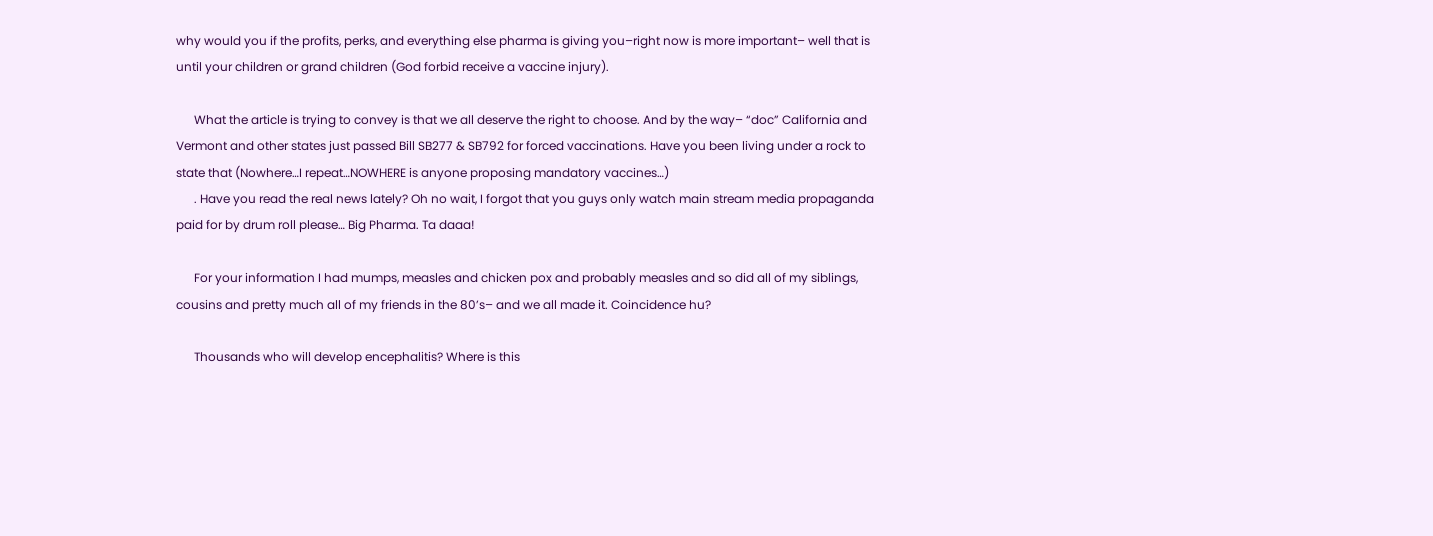why would you if the profits, perks, and everything else pharma is giving you–right now is more important– well that is until your children or grand children (God forbid receive a vaccine injury).

      What the article is trying to convey is that we all deserve the right to choose. And by the way– “doc” California and Vermont and other states just passed Bill SB277 & SB792 for forced vaccinations. Have you been living under a rock to state that (Nowhere…I repeat…NOWHERE is anyone proposing mandatory vaccines…)
      . Have you read the real news lately? Oh no wait, I forgot that you guys only watch main stream media propaganda paid for by drum roll please… Big Pharma. Ta daaa!

      For your information I had mumps, measles and chicken pox and probably measles and so did all of my siblings, cousins and pretty much all of my friends in the 80’s– and we all made it. Coincidence hu?

      Thousands who will develop encephalitis? Where is this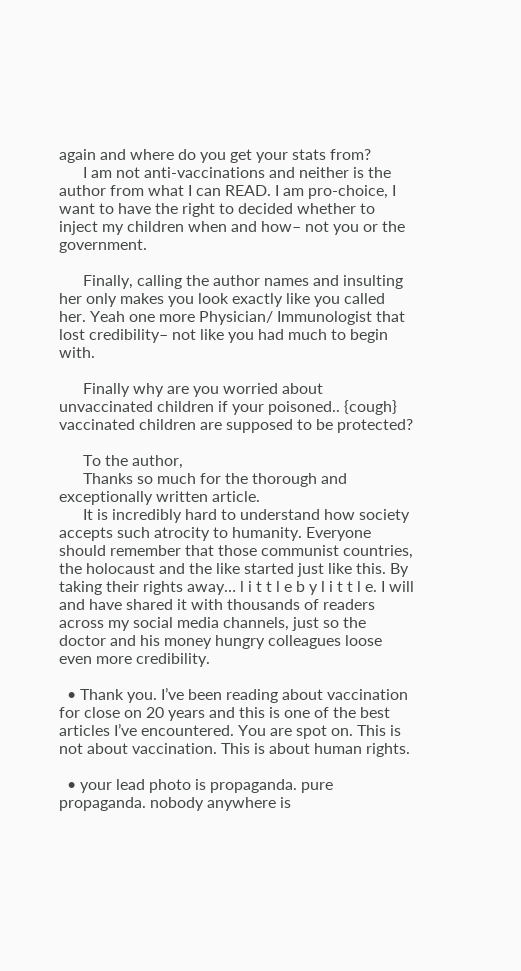again and where do you get your stats from?
      I am not anti-vaccinations and neither is the author from what I can READ. I am pro-choice, I want to have the right to decided whether to inject my children when and how– not you or the government.

      Finally, calling the author names and insulting her only makes you look exactly like you called her. Yeah one more Physician/ Immunologist that lost credibility– not like you had much to begin with.

      Finally why are you worried about unvaccinated children if your poisoned.. {cough} vaccinated children are supposed to be protected?

      To the author,
      Thanks so much for the thorough and exceptionally written article.
      It is incredibly hard to understand how society accepts such atrocity to humanity. Everyone should remember that those communist countries, the holocaust and the like started just like this. By taking their rights away… l i t t l e b y l i t t l e. I will and have shared it with thousands of readers across my social media channels, just so the doctor and his money hungry colleagues loose even more credibility.

  • Thank you. I’ve been reading about vaccination for close on 20 years and this is one of the best articles I’ve encountered. You are spot on. This is not about vaccination. This is about human rights.

  • your lead photo is propaganda. pure propaganda. nobody anywhere is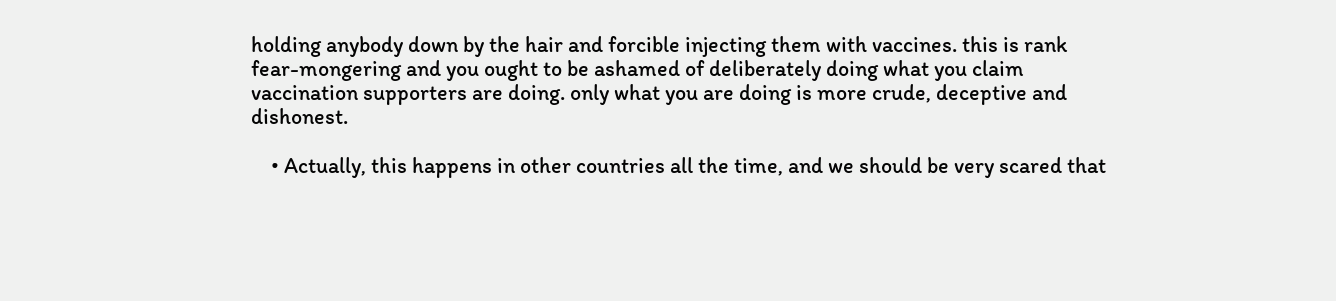holding anybody down by the hair and forcible injecting them with vaccines. this is rank fear-mongering and you ought to be ashamed of deliberately doing what you claim vaccination supporters are doing. only what you are doing is more crude, deceptive and dishonest.

    • Actually, this happens in other countries all the time, and we should be very scared that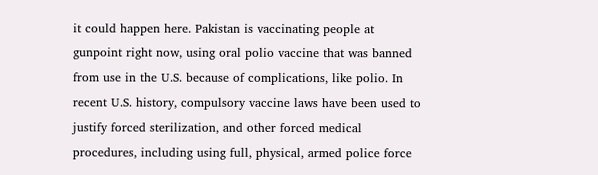it could happen here. Pakistan is vaccinating people at gunpoint right now, using oral polio vaccine that was banned from use in the U.S. because of complications, like polio. In recent U.S. history, compulsory vaccine laws have been used to justify forced sterilization, and other forced medical procedures, including using full, physical, armed police force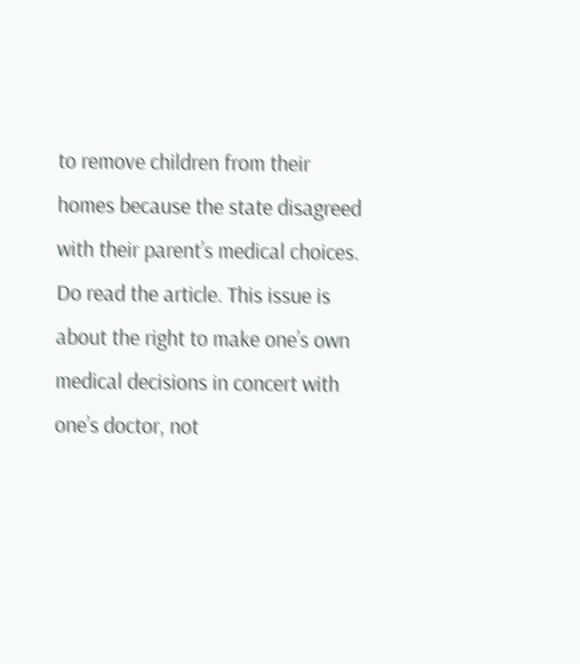to remove children from their homes because the state disagreed with their parent’s medical choices. Do read the article. This issue is about the right to make one’s own medical decisions in concert with one’s doctor, not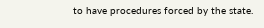to have procedures forced by the state.